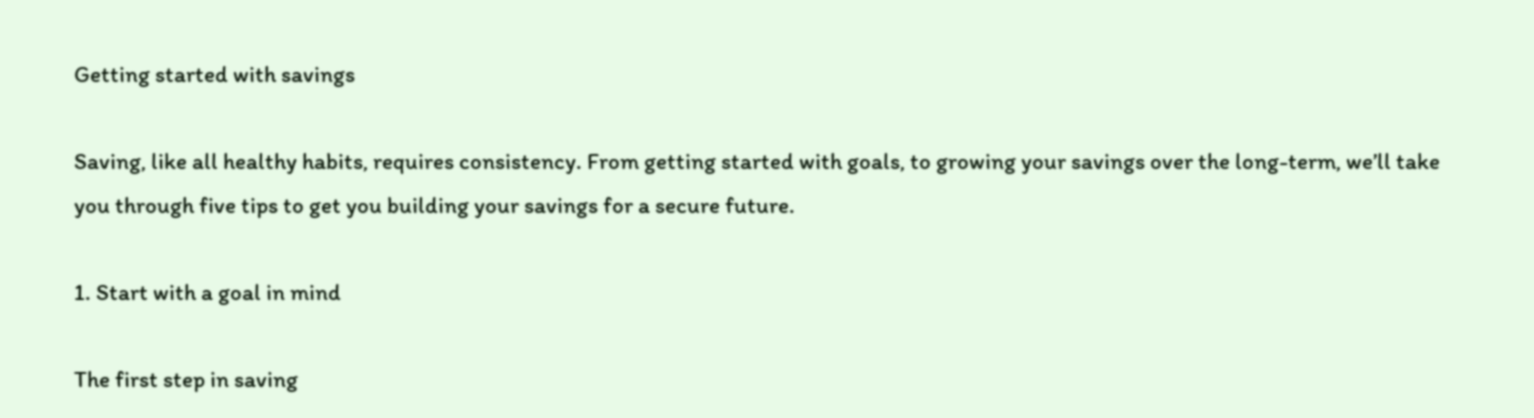Getting started with savings

Saving, like all healthy habits, requires consistency. From getting started with goals, to growing your savings over the long-term, we’ll take you through five tips to get you building your savings for a secure future.

1. Start with a goal in mind

The first step in saving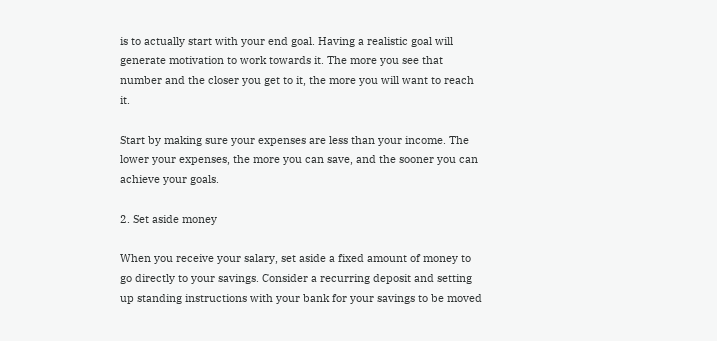is to actually start with your end goal. Having a realistic goal will generate motivation to work towards it. The more you see that number and the closer you get to it, the more you will want to reach it.

Start by making sure your expenses are less than your income. The lower your expenses, the more you can save, and the sooner you can achieve your goals.

2. Set aside money

When you receive your salary, set aside a fixed amount of money to go directly to your savings. Consider a recurring deposit and setting up standing instructions with your bank for your savings to be moved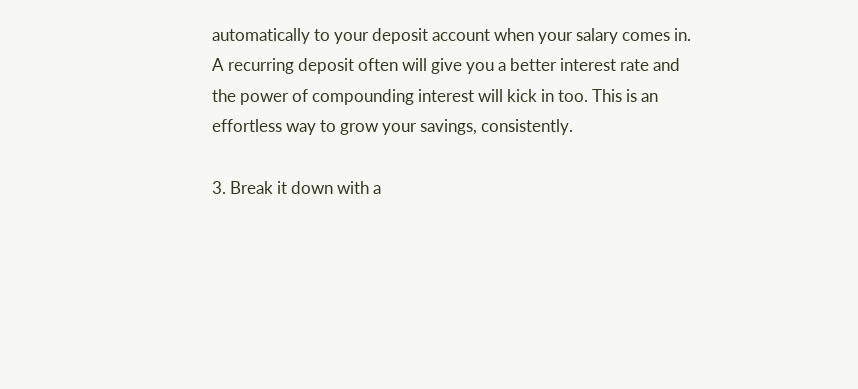automatically to your deposit account when your salary comes in. A recurring deposit often will give you a better interest rate and the power of compounding interest will kick in too. This is an effortless way to grow your savings, consistently.

3. Break it down with a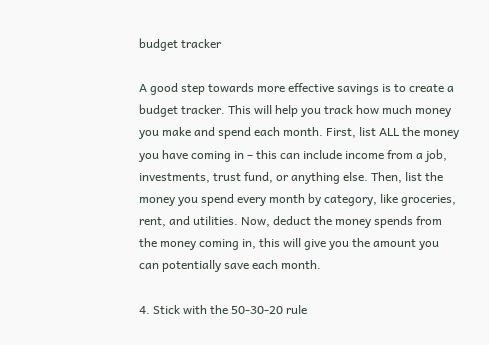budget tracker

A good step towards more effective savings is to create a budget tracker. This will help you track how much money you make and spend each month. First, list ALL the money you have coming in – this can include income from a job, investments, trust fund, or anything else. Then, list the money you spend every month by category, like groceries, rent, and utilities. Now, deduct the money spends from the money coming in, this will give you the amount you can potentially save each month.

4. Stick with the 50-30-20 rule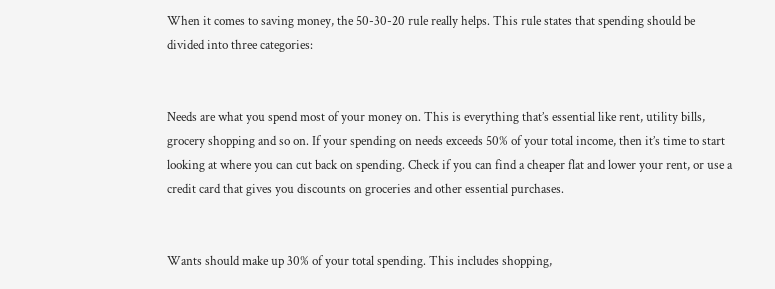When it comes to saving money, the 50-30-20 rule really helps. This rule states that spending should be divided into three categories:


Needs are what you spend most of your money on. This is everything that’s essential like rent, utility bills, grocery shopping and so on. If your spending on needs exceeds 50% of your total income, then it’s time to start looking at where you can cut back on spending. Check if you can find a cheaper flat and lower your rent, or use a credit card that gives you discounts on groceries and other essential purchases.


Wants should make up 30% of your total spending. This includes shopping,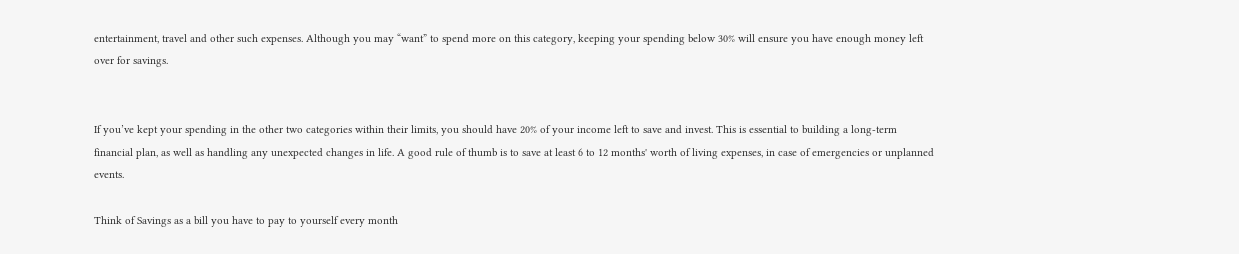entertainment, travel and other such expenses. Although you may “want” to spend more on this category, keeping your spending below 30% will ensure you have enough money left over for savings.


If you’ve kept your spending in the other two categories within their limits, you should have 20% of your income left to save and invest. This is essential to building a long-term financial plan, as well as handling any unexpected changes in life. A good rule of thumb is to save at least 6 to 12 months' worth of living expenses, in case of emergencies or unplanned events.

Think of Savings as a bill you have to pay to yourself every month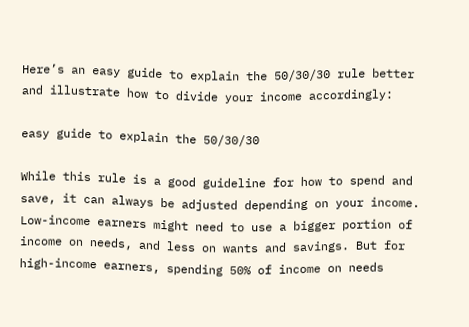Here’s an easy guide to explain the 50/30/30 rule better and illustrate how to divide your income accordingly:

easy guide to explain the 50/30/30

While this rule is a good guideline for how to spend and save, it can always be adjusted depending on your income. Low-income earners might need to use a bigger portion of income on needs, and less on wants and savings. But for high-income earners, spending 50% of income on needs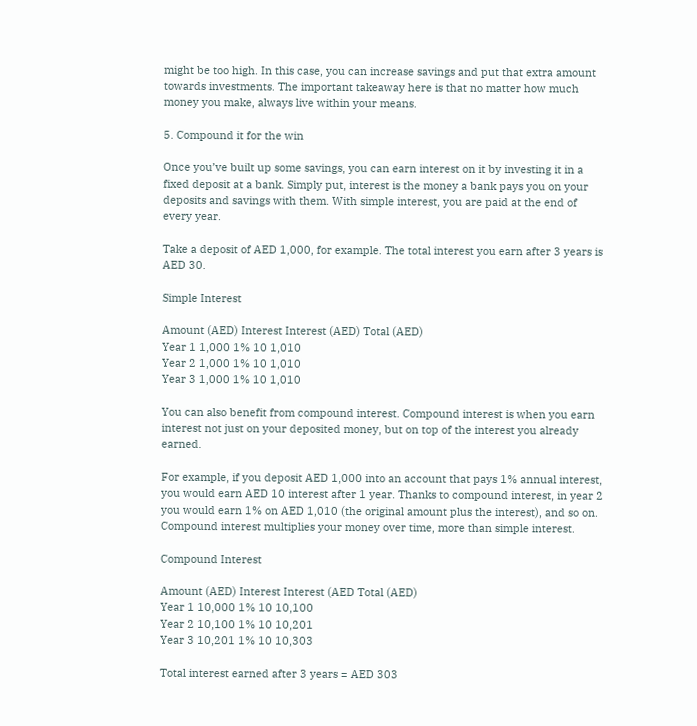might be too high. In this case, you can increase savings and put that extra amount towards investments. The important takeaway here is that no matter how much money you make, always live within your means.

5. Compound it for the win

Once you’ve built up some savings, you can earn interest on it by investing it in a fixed deposit at a bank. Simply put, interest is the money a bank pays you on your deposits and savings with them. With simple interest, you are paid at the end of every year.

Take a deposit of AED 1,000, for example. The total interest you earn after 3 years is AED 30.

Simple Interest

Amount (AED) Interest Interest (AED) Total (AED)
Year 1 1,000 1% 10 1,010
Year 2 1,000 1% 10 1,010
Year 3 1,000 1% 10 1,010

You can also benefit from compound interest. Compound interest is when you earn interest not just on your deposited money, but on top of the interest you already earned.

For example, if you deposit AED 1,000 into an account that pays 1% annual interest, you would earn AED 10 interest after 1 year. Thanks to compound interest, in year 2 you would earn 1% on AED 1,010 (the original amount plus the interest), and so on. Compound interest multiplies your money over time, more than simple interest.

Compound Interest

Amount (AED) Interest Interest (AED Total (AED)
Year 1 10,000 1% 10 10,100
Year 2 10,100 1% 10 10,201
Year 3 10,201 1% 10 10,303

Total interest earned after 3 years = AED 303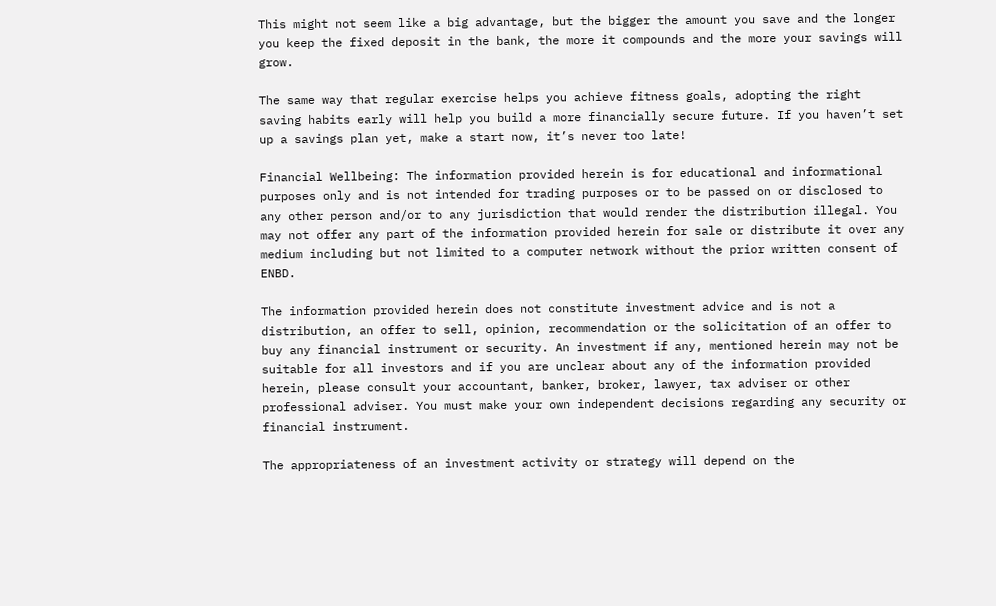This might not seem like a big advantage, but the bigger the amount you save and the longer you keep the fixed deposit in the bank, the more it compounds and the more your savings will grow.

The same way that regular exercise helps you achieve fitness goals, adopting the right saving habits early will help you build a more financially secure future. If you haven’t set up a savings plan yet, make a start now, it’s never too late!

Financial Wellbeing: The information provided herein is for educational and informational purposes only and is not intended for trading purposes or to be passed on or disclosed to any other person and/or to any jurisdiction that would render the distribution illegal. You may not offer any part of the information provided herein for sale or distribute it over any medium including but not limited to a computer network without the prior written consent of ENBD.

The information provided herein does not constitute investment advice and is not a distribution, an offer to sell, opinion, recommendation or the solicitation of an offer to buy any financial instrument or security. An investment if any, mentioned herein may not be suitable for all investors and if you are unclear about any of the information provided herein, please consult your accountant, banker, broker, lawyer, tax adviser or other professional adviser. You must make your own independent decisions regarding any security or financial instrument.

The appropriateness of an investment activity or strategy will depend on the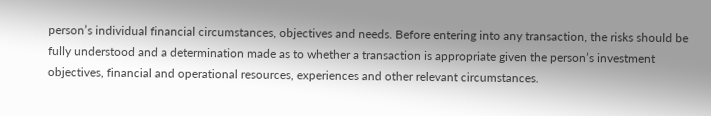person’s individual financial circumstances, objectives and needs. Before entering into any transaction, the risks should be fully understood and a determination made as to whether a transaction is appropriate given the person’s investment objectives, financial and operational resources, experiences and other relevant circumstances.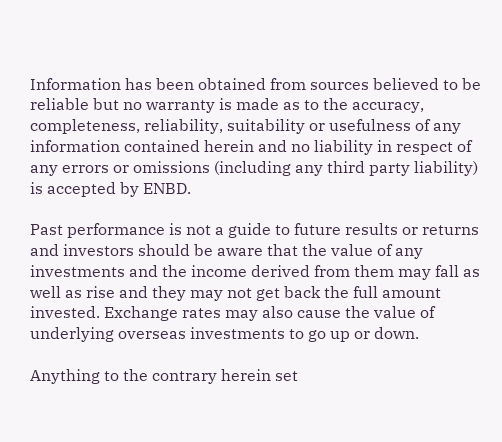Information has been obtained from sources believed to be reliable but no warranty is made as to the accuracy, completeness, reliability, suitability or usefulness of any information contained herein and no liability in respect of any errors or omissions (including any third party liability) is accepted by ENBD.

Past performance is not a guide to future results or returns and investors should be aware that the value of any investments and the income derived from them may fall as well as rise and they may not get back the full amount invested. Exchange rates may also cause the value of underlying overseas investments to go up or down.

Anything to the contrary herein set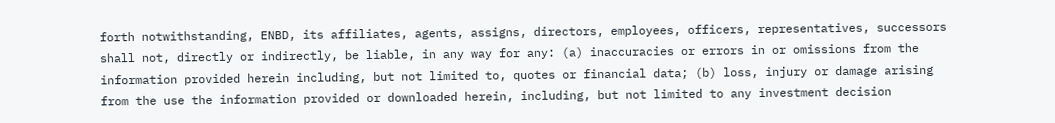forth notwithstanding, ENBD, its affiliates, agents, assigns, directors, employees, officers, representatives, successors shall not, directly or indirectly, be liable, in any way for any: (a) inaccuracies or errors in or omissions from the information provided herein including, but not limited to, quotes or financial data; (b) loss, injury or damage arising from the use the information provided or downloaded herein, including, but not limited to any investment decision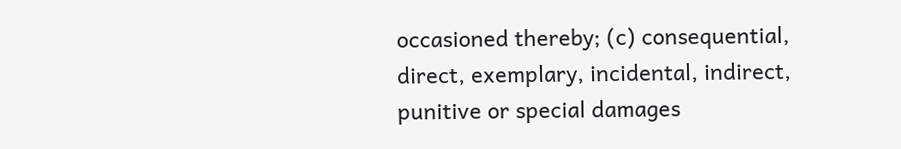occasioned thereby; (c) consequential, direct, exemplary, incidental, indirect, punitive or special damages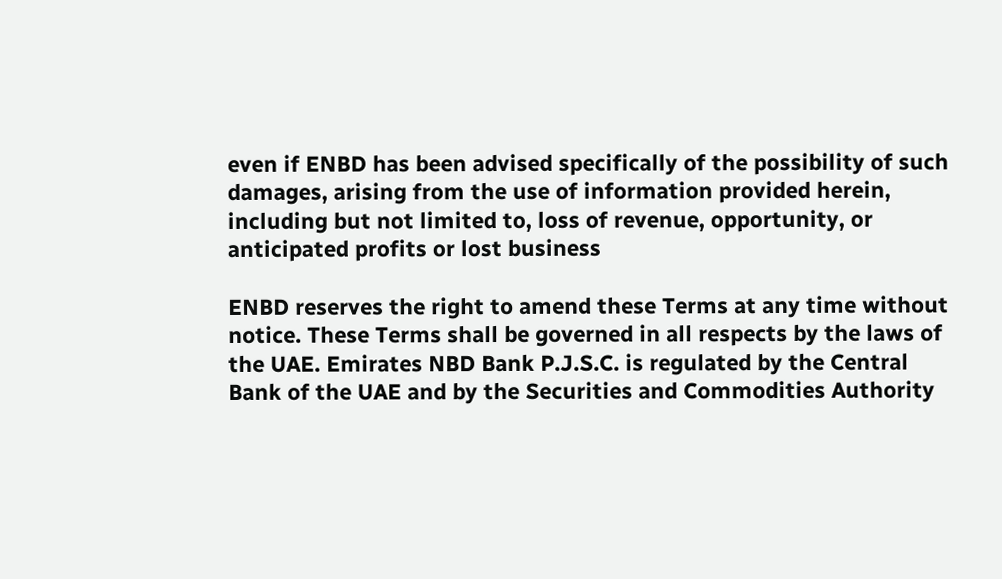even if ENBD has been advised specifically of the possibility of such damages, arising from the use of information provided herein, including but not limited to, loss of revenue, opportunity, or anticipated profits or lost business

ENBD reserves the right to amend these Terms at any time without notice. These Terms shall be governed in all respects by the laws of the UAE. Emirates NBD Bank P.J.S.C. is regulated by the Central Bank of the UAE and by the Securities and Commodities Authority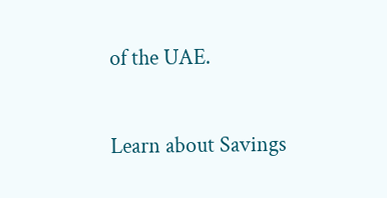of the UAE.

Learn about Savings